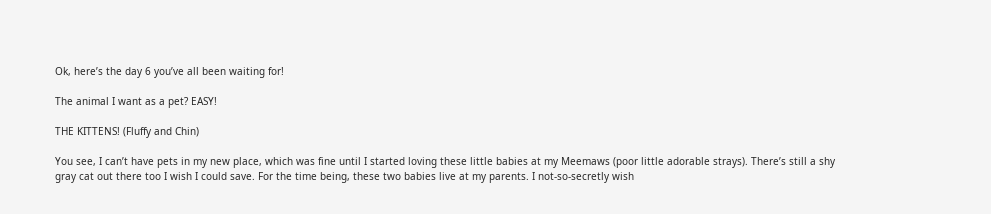Ok, here’s the day 6 you’ve all been waiting for!

The animal I want as a pet? EASY!

THE KITTENS! (Fluffy and Chin)

You see, I can’t have pets in my new place, which was fine until I started loving these little babies at my Meemaws (poor little adorable strays). There’s still a shy gray cat out there too I wish I could save. For the time being, these two babies live at my parents. I not-so-secretly wish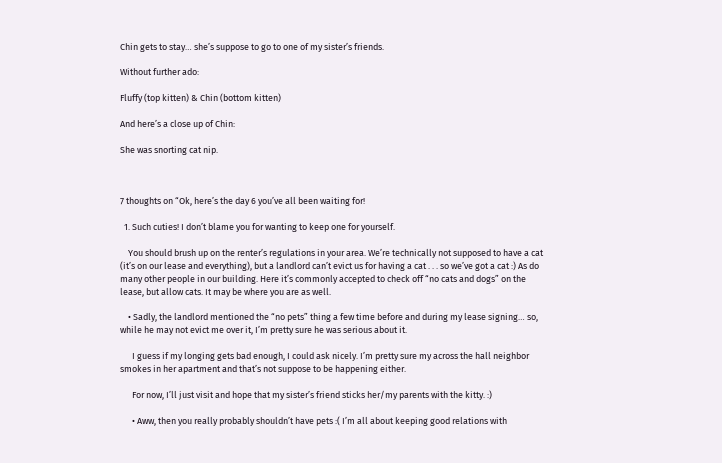Chin gets to stay… she’s suppose to go to one of my sister’s friends.

Without further ado:

Fluffy (top kitten) & Chin (bottom kitten)

And here’s a close up of Chin:

She was snorting cat nip.



7 thoughts on “Ok, here’s the day 6 you’ve all been waiting for!

  1. Such cuties! I don’t blame you for wanting to keep one for yourself.

    You should brush up on the renter’s regulations in your area. We’re technically not supposed to have a cat (it’s on our lease and everything), but a landlord can’t evict us for having a cat . . . so we’ve got a cat :) As do many other people in our building. Here it’s commonly accepted to check off “no cats and dogs” on the lease, but allow cats. It may be where you are as well.

    • Sadly, the landlord mentioned the “no pets” thing a few time before and during my lease signing… so, while he may not evict me over it, I’m pretty sure he was serious about it.

      I guess if my longing gets bad enough, I could ask nicely. I’m pretty sure my across the hall neighbor smokes in her apartment and that’s not suppose to be happening either.

      For now, I’ll just visit and hope that my sister’s friend sticks her/my parents with the kitty. :)

      • Aww, then you really probably shouldn’t have pets :( I’m all about keeping good relations with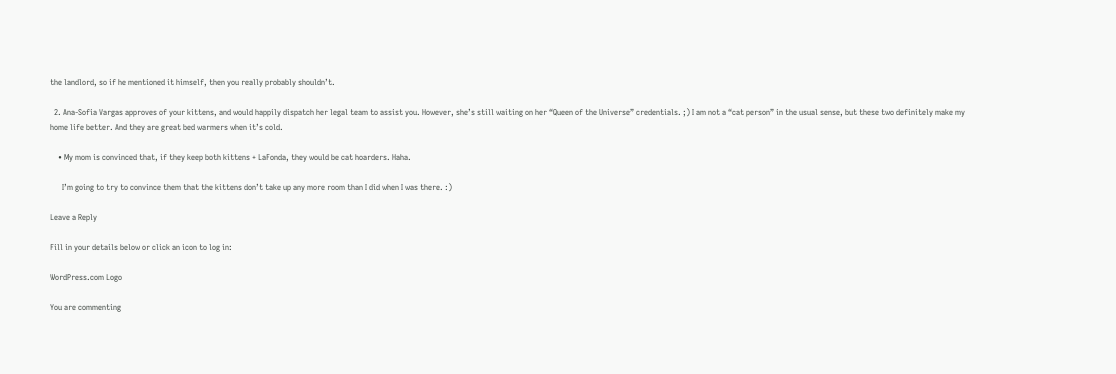the landlord, so if he mentioned it himself, then you really probably shouldn’t.

  2. Ana-Sofia Vargas approves of your kittens, and would happily dispatch her legal team to assist you. However, she’s still waiting on her “Queen of the Universe” credentials. ;) I am not a “cat person” in the usual sense, but these two definitely make my home life better. And they are great bed warmers when it’s cold.

    • My mom is convinced that, if they keep both kittens + LaFonda, they would be cat hoarders. Haha.

      I’m going to try to convince them that the kittens don’t take up any more room than I did when I was there. :)

Leave a Reply

Fill in your details below or click an icon to log in:

WordPress.com Logo

You are commenting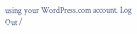using your WordPress.com account. Log Out /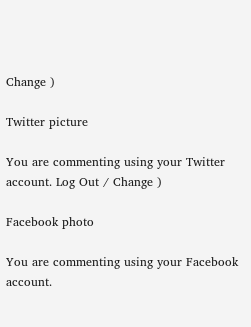Change )

Twitter picture

You are commenting using your Twitter account. Log Out / Change )

Facebook photo

You are commenting using your Facebook account.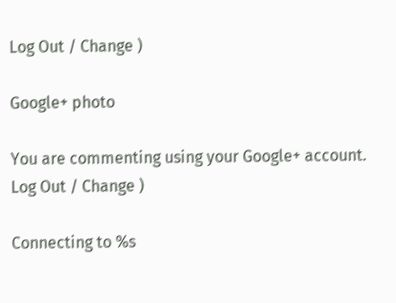Log Out / Change )

Google+ photo

You are commenting using your Google+ account. Log Out / Change )

Connecting to %s